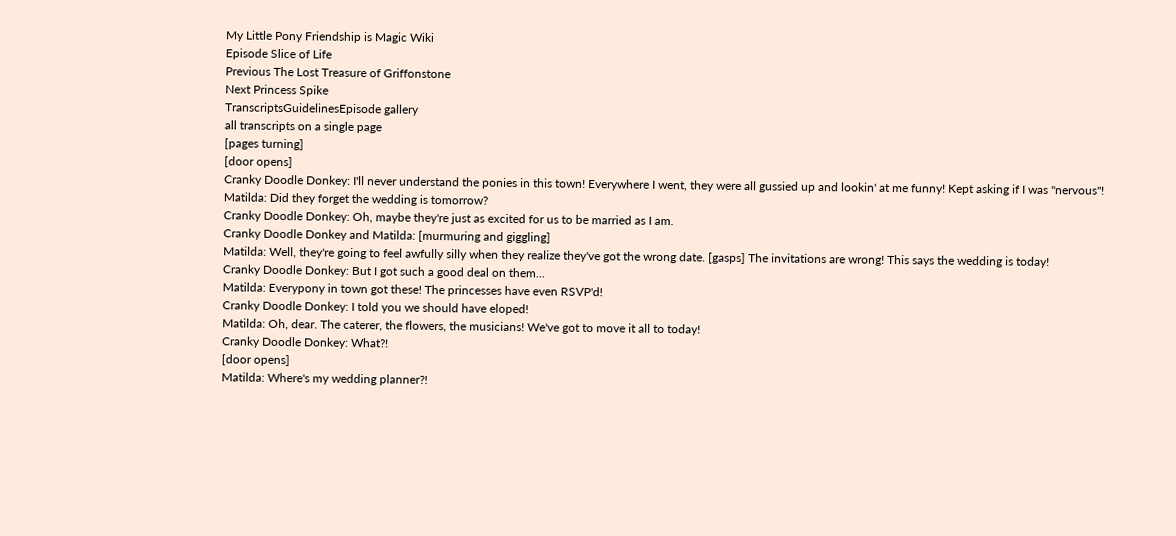My Little Pony Friendship is Magic Wiki
Episode Slice of Life
Previous The Lost Treasure of Griffonstone
Next Princess Spike
TranscriptsGuidelinesEpisode gallery
all transcripts on a single page
[pages turning]
[door opens]
Cranky Doodle Donkey: I'll never understand the ponies in this town! Everywhere I went, they were all gussied up and lookin' at me funny! Kept asking if I was "nervous"!
Matilda: Did they forget the wedding is tomorrow?
Cranky Doodle Donkey: Oh, maybe they're just as excited for us to be married as I am.
Cranky Doodle Donkey and Matilda: [murmuring and giggling]
Matilda: Well, they're going to feel awfully silly when they realize they've got the wrong date. [gasps] The invitations are wrong! This says the wedding is today!
Cranky Doodle Donkey: But I got such a good deal on them...
Matilda: Everypony in town got these! The princesses have even RSVP'd!
Cranky Doodle Donkey: I told you we should have eloped!
Matilda: Oh, dear. The caterer, the flowers, the musicians! We've got to move it all to today!
Cranky Doodle Donkey: What?!
[door opens]
Matilda: Where's my wedding planner?!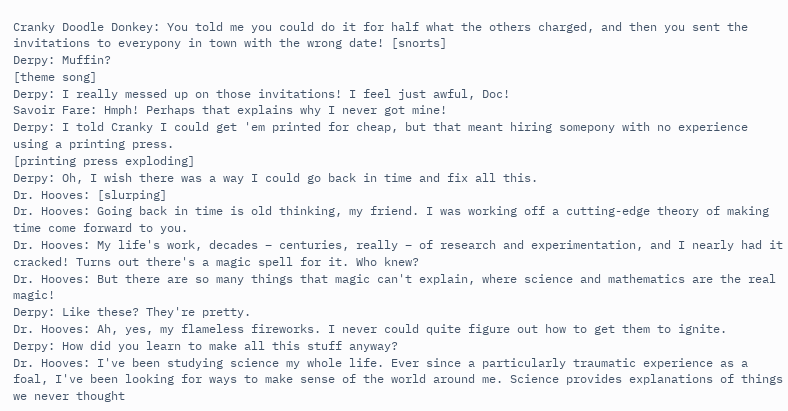Cranky Doodle Donkey: You told me you could do it for half what the others charged, and then you sent the invitations to everypony in town with the wrong date! [snorts]
Derpy: Muffin?
[theme song]
Derpy: I really messed up on those invitations! I feel just awful, Doc!
Savoir Fare: Hmph! Perhaps that explains why I never got mine!
Derpy: I told Cranky I could get 'em printed for cheap, but that meant hiring somepony with no experience using a printing press.
[printing press exploding]
Derpy: Oh, I wish there was a way I could go back in time and fix all this.
Dr. Hooves: [slurping]
Dr. Hooves: Going back in time is old thinking, my friend. I was working off a cutting-edge theory of making time come forward to you.
Dr. Hooves: My life's work, decades – centuries, really – of research and experimentation, and I nearly had it cracked! Turns out there's a magic spell for it. Who knew?
Dr. Hooves: But there are so many things that magic can't explain, where science and mathematics are the real magic!
Derpy: Like these? They're pretty.
Dr. Hooves: Ah, yes, my flameless fireworks. I never could quite figure out how to get them to ignite.
Derpy: How did you learn to make all this stuff anyway?
Dr. Hooves: I've been studying science my whole life. Ever since a particularly traumatic experience as a foal, I've been looking for ways to make sense of the world around me. Science provides explanations of things we never thought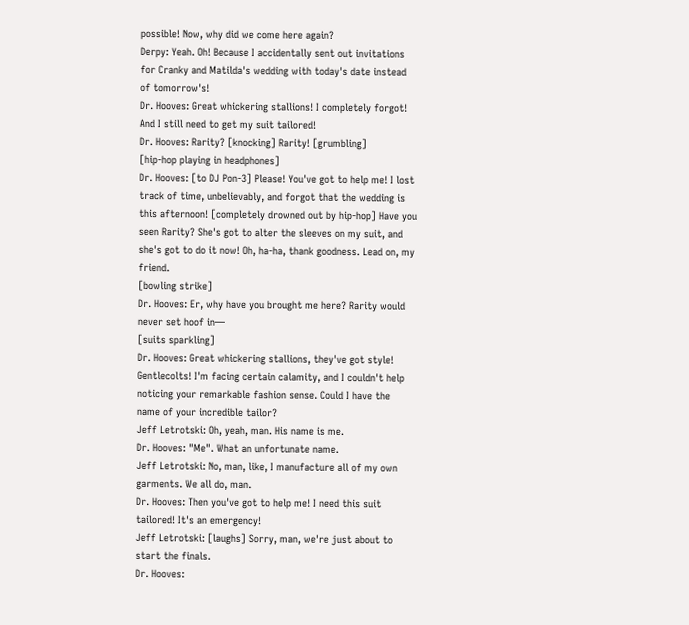possible! Now, why did we come here again?
Derpy: Yeah. Oh! Because I accidentally sent out invitations for Cranky and Matilda's wedding with today's date instead of tomorrow's!
Dr. Hooves: Great whickering stallions! I completely forgot! And I still need to get my suit tailored!
Dr. Hooves: Rarity? [knocking] Rarity! [grumbling]
[hip-hop playing in headphones]
Dr. Hooves: [to DJ Pon-3] Please! You've got to help me! I lost track of time, unbelievably, and forgot that the wedding is this afternoon! [completely drowned out by hip-hop] Have you seen Rarity? She's got to alter the sleeves on my suit, and she's got to do it now! Oh, ha-ha, thank goodness. Lead on, my friend.
[bowling strike]
Dr. Hooves: Er, why have you brought me here? Rarity would never set hoof in—
[suits sparkling]
Dr. Hooves: Great whickering stallions, they've got style! Gentlecolts! I'm facing certain calamity, and I couldn't help noticing your remarkable fashion sense. Could I have the name of your incredible tailor?
Jeff Letrotski: Oh, yeah, man. His name is me.
Dr. Hooves: "Me". What an unfortunate name.
Jeff Letrotski: No, man, like, I manufacture all of my own garments. We all do, man.
Dr. Hooves: Then you've got to help me! I need this suit tailored! It's an emergency!
Jeff Letrotski: [laughs] Sorry, man, we're just about to start the finals.
Dr. Hooves: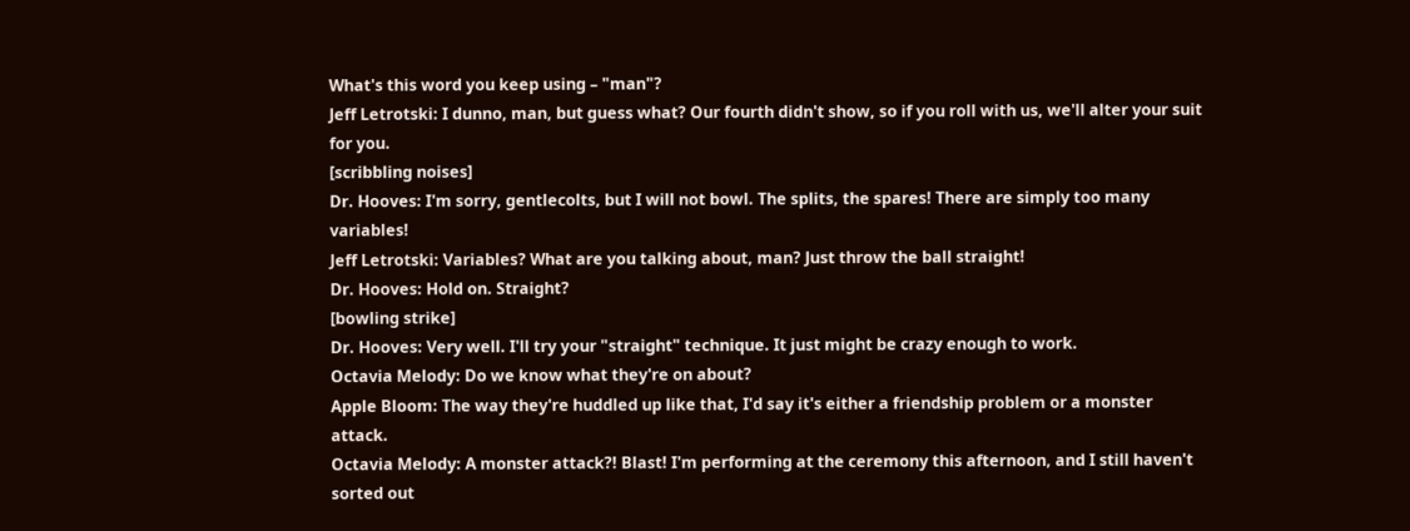What's this word you keep using – "man"?
Jeff Letrotski: I dunno, man, but guess what? Our fourth didn't show, so if you roll with us, we'll alter your suit for you.
[scribbling noises]
Dr. Hooves: I'm sorry, gentlecolts, but I will not bowl. The splits, the spares! There are simply too many variables!
Jeff Letrotski: Variables? What are you talking about, man? Just throw the ball straight!
Dr. Hooves: Hold on. Straight?
[bowling strike]
Dr. Hooves: Very well. I'll try your "straight" technique. It just might be crazy enough to work.
Octavia Melody: Do we know what they're on about?
Apple Bloom: The way they're huddled up like that, I'd say it's either a friendship problem or a monster attack.
Octavia Melody: A monster attack?! Blast! I'm performing at the ceremony this afternoon, and I still haven't sorted out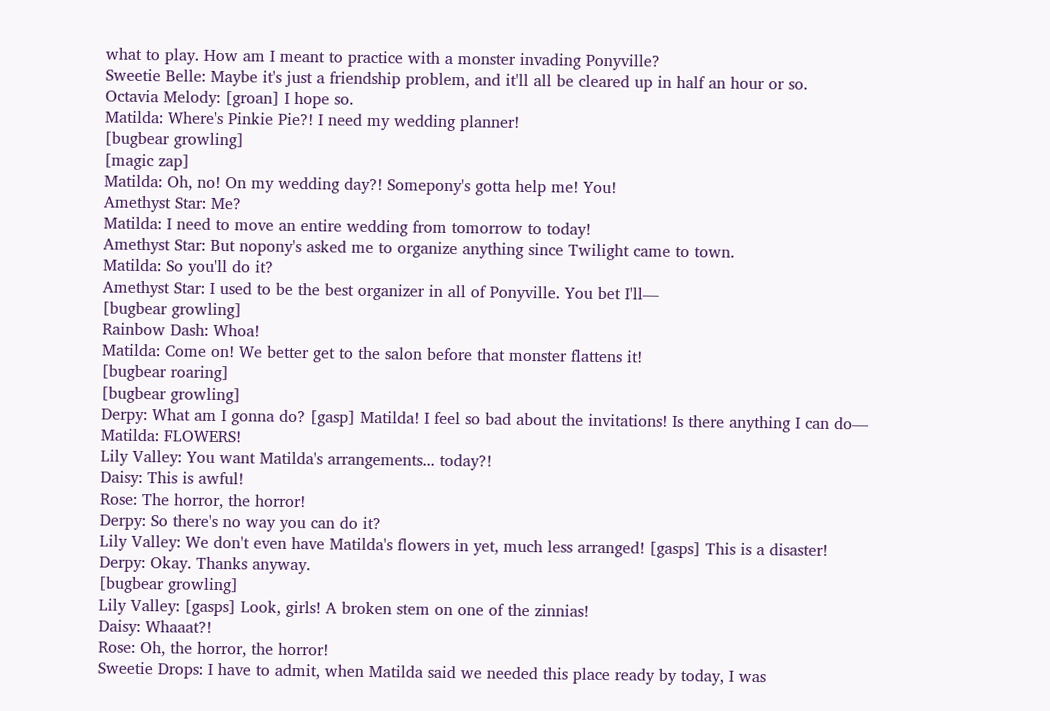what to play. How am I meant to practice with a monster invading Ponyville?
Sweetie Belle: Maybe it's just a friendship problem, and it'll all be cleared up in half an hour or so.
Octavia Melody: [groan] I hope so.
Matilda: Where's Pinkie Pie?! I need my wedding planner!
[bugbear growling]
[magic zap]
Matilda: Oh, no! On my wedding day?! Somepony's gotta help me! You!
Amethyst Star: Me?
Matilda: I need to move an entire wedding from tomorrow to today!
Amethyst Star: But nopony's asked me to organize anything since Twilight came to town.
Matilda: So you'll do it?
Amethyst Star: I used to be the best organizer in all of Ponyville. You bet I'll—
[bugbear growling]
Rainbow Dash: Whoa!
Matilda: Come on! We better get to the salon before that monster flattens it!
[bugbear roaring]
[bugbear growling]
Derpy: What am I gonna do? [gasp] Matilda! I feel so bad about the invitations! Is there anything I can do—
Matilda: FLOWERS!
Lily Valley: You want Matilda's arrangements... today?!
Daisy: This is awful!
Rose: The horror, the horror!
Derpy: So there's no way you can do it?
Lily Valley: We don't even have Matilda's flowers in yet, much less arranged! [gasps] This is a disaster!
Derpy: Okay. Thanks anyway.
[bugbear growling]
Lily Valley: [gasps] Look, girls! A broken stem on one of the zinnias!
Daisy: Whaaat?!
Rose: Oh, the horror, the horror!
Sweetie Drops: I have to admit, when Matilda said we needed this place ready by today, I was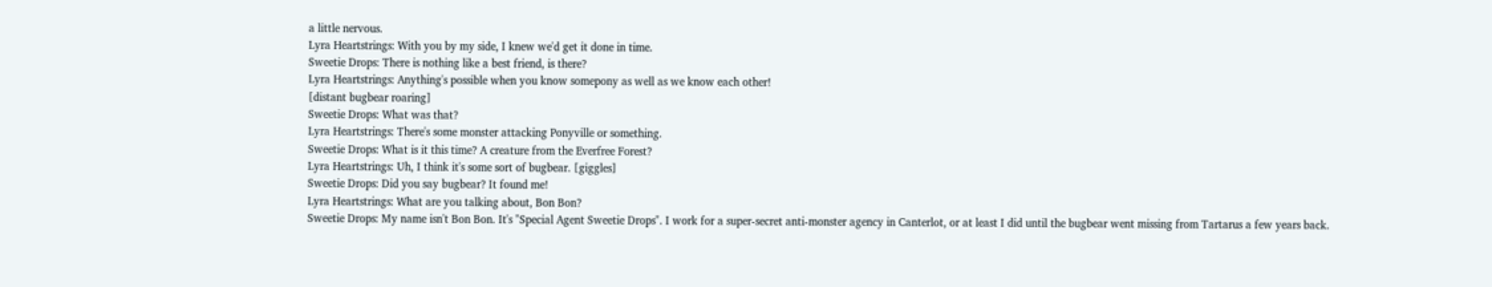a little nervous.
Lyra Heartstrings: With you by my side, I knew we'd get it done in time.
Sweetie Drops: There is nothing like a best friend, is there?
Lyra Heartstrings: Anything's possible when you know somepony as well as we know each other!
[distant bugbear roaring]
Sweetie Drops: What was that?
Lyra Heartstrings: There's some monster attacking Ponyville or something.
Sweetie Drops: What is it this time? A creature from the Everfree Forest?
Lyra Heartstrings: Uh, I think it's some sort of bugbear. [giggles]
Sweetie Drops: Did you say bugbear? It found me!
Lyra Heartstrings: What are you talking about, Bon Bon?
Sweetie Drops: My name isn't Bon Bon. It's "Special Agent Sweetie Drops". I work for a super-secret anti-monster agency in Canterlot, or at least I did until the bugbear went missing from Tartarus a few years back.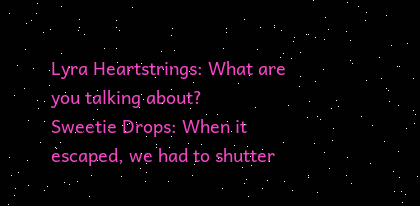Lyra Heartstrings: What are you talking about?
Sweetie Drops: When it escaped, we had to shutter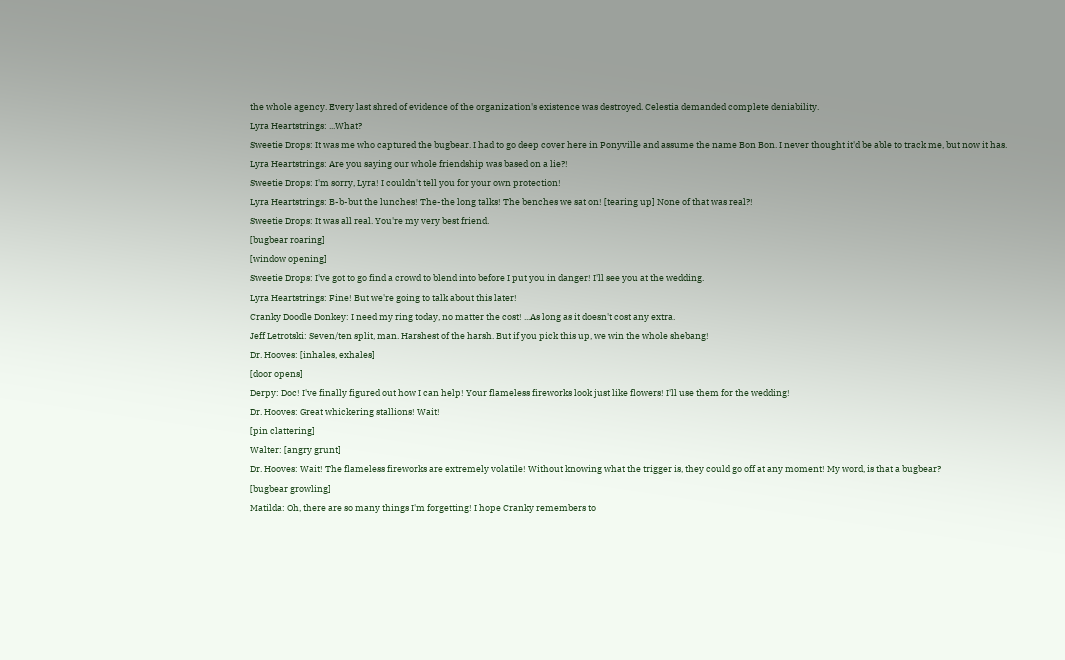the whole agency. Every last shred of evidence of the organization's existence was destroyed. Celestia demanded complete deniability.
Lyra Heartstrings: ...What?
Sweetie Drops: It was me who captured the bugbear. I had to go deep cover here in Ponyville and assume the name Bon Bon. I never thought it'd be able to track me, but now it has.
Lyra Heartstrings: Are you saying our whole friendship was based on a lie?!
Sweetie Drops: I'm sorry, Lyra! I couldn't tell you for your own protection!
Lyra Heartstrings: B-b-but the lunches! The-the long talks! The benches we sat on! [tearing up] None of that was real?!
Sweetie Drops: It was all real. You're my very best friend.
[bugbear roaring]
[window opening]
Sweetie Drops: I've got to go find a crowd to blend into before I put you in danger! I'll see you at the wedding.
Lyra Heartstrings: Fine! But we're going to talk about this later!
Cranky Doodle Donkey: I need my ring today, no matter the cost! ...As long as it doesn't cost any extra.
Jeff Letrotski: Seven/ten split, man. Harshest of the harsh. But if you pick this up, we win the whole shebang!
Dr. Hooves: [inhales, exhales]
[door opens]
Derpy: Doc! I've finally figured out how I can help! Your flameless fireworks look just like flowers! I'll use them for the wedding!
Dr. Hooves: Great whickering stallions! Wait!
[pin clattering]
Walter: [angry grunt]
Dr. Hooves: Wait! The flameless fireworks are extremely volatile! Without knowing what the trigger is, they could go off at any moment! My word, is that a bugbear?
[bugbear growling]
Matilda: Oh, there are so many things I'm forgetting! I hope Cranky remembers to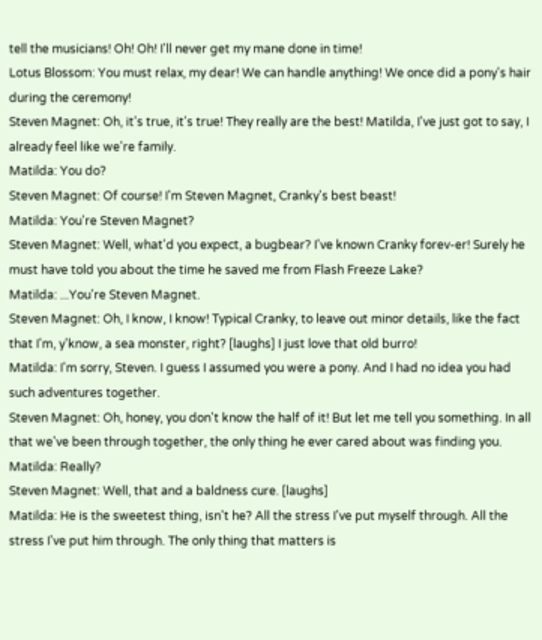tell the musicians! Oh! Oh! I'll never get my mane done in time!
Lotus Blossom: You must relax, my dear! We can handle anything! We once did a pony's hair during the ceremony!
Steven Magnet: Oh, it's true, it's true! They really are the best! Matilda, I've just got to say, I already feel like we're family.
Matilda: You do?
Steven Magnet: Of course! I'm Steven Magnet, Cranky's best beast!
Matilda: You're Steven Magnet?
Steven Magnet: Well, what'd you expect, a bugbear? I've known Cranky forev-er! Surely he must have told you about the time he saved me from Flash Freeze Lake?
Matilda: ...You're Steven Magnet.
Steven Magnet: Oh, I know, I know! Typical Cranky, to leave out minor details, like the fact that I'm, y'know, a sea monster, right? [laughs] I just love that old burro!
Matilda: I'm sorry, Steven. I guess I assumed you were a pony. And I had no idea you had such adventures together.
Steven Magnet: Oh, honey, you don't know the half of it! But let me tell you something. In all that we've been through together, the only thing he ever cared about was finding you.
Matilda: Really?
Steven Magnet: Well, that and a baldness cure. [laughs]
Matilda: He is the sweetest thing, isn't he? All the stress I've put myself through. All the stress I've put him through. The only thing that matters is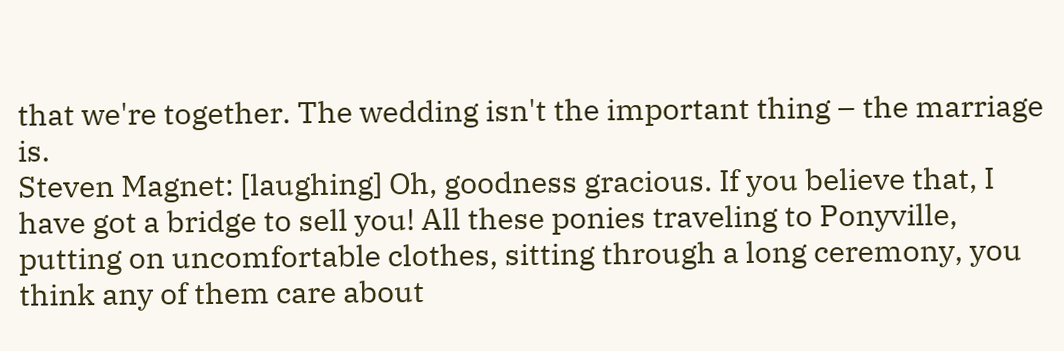that we're together. The wedding isn't the important thing – the marriage is.
Steven Magnet: [laughing] Oh, goodness gracious. If you believe that, I have got a bridge to sell you! All these ponies traveling to Ponyville, putting on uncomfortable clothes, sitting through a long ceremony, you think any of them care about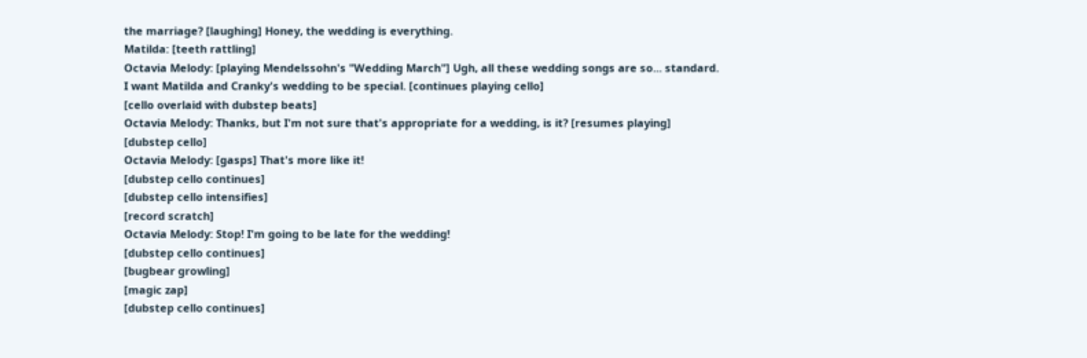the marriage? [laughing] Honey, the wedding is everything.
Matilda: [teeth rattling]
Octavia Melody: [playing Mendelssohn's "Wedding March"] Ugh, all these wedding songs are so... standard. I want Matilda and Cranky's wedding to be special. [continues playing cello]
[cello overlaid with dubstep beats]
Octavia Melody: Thanks, but I'm not sure that's appropriate for a wedding, is it? [resumes playing]
[dubstep cello]
Octavia Melody: [gasps] That's more like it!
[dubstep cello continues]
[dubstep cello intensifies]
[record scratch]
Octavia Melody: Stop! I'm going to be late for the wedding!
[dubstep cello continues]
[bugbear growling]
[magic zap]
[dubstep cello continues]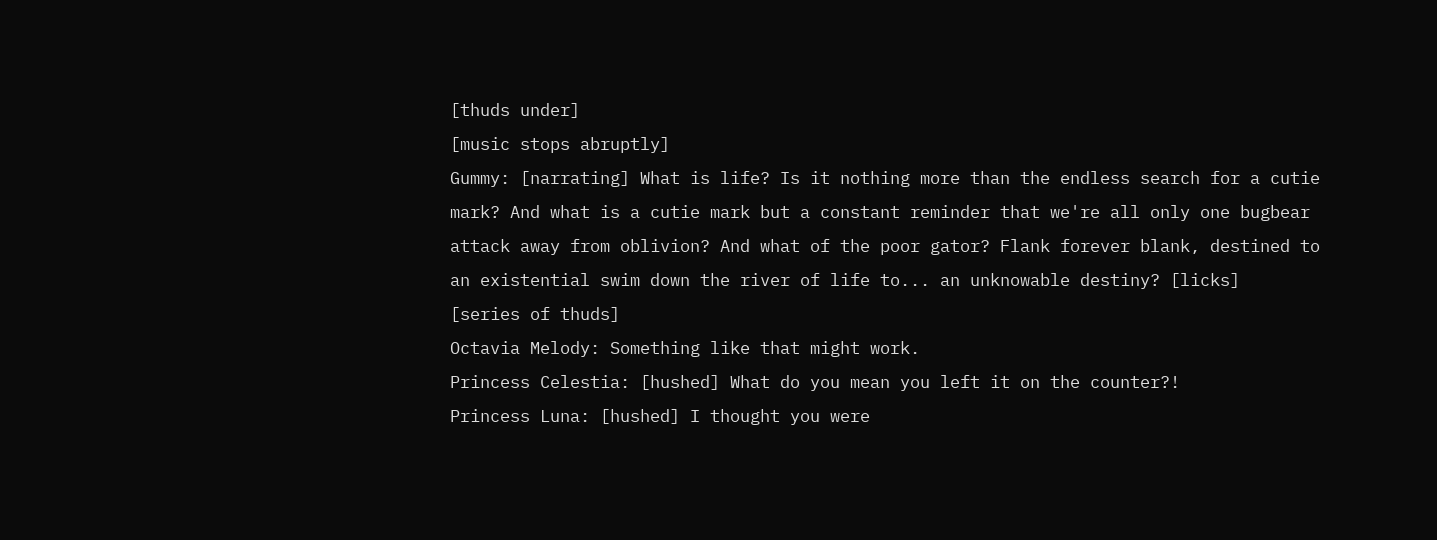[thuds under]
[music stops abruptly]
Gummy: [narrating] What is life? Is it nothing more than the endless search for a cutie mark? And what is a cutie mark but a constant reminder that we're all only one bugbear attack away from oblivion? And what of the poor gator? Flank forever blank, destined to an existential swim down the river of life to... an unknowable destiny? [licks]
[series of thuds]
Octavia Melody: Something like that might work.
Princess Celestia: [hushed] What do you mean you left it on the counter?!
Princess Luna: [hushed] I thought you were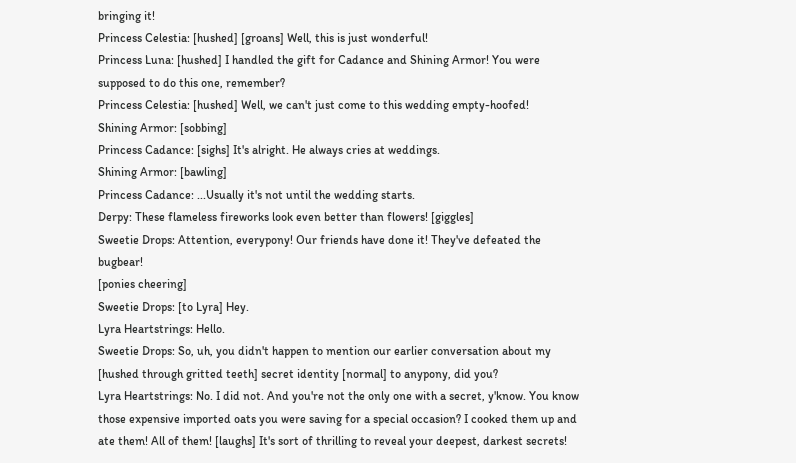bringing it!
Princess Celestia: [hushed] [groans] Well, this is just wonderful!
Princess Luna: [hushed] I handled the gift for Cadance and Shining Armor! You were supposed to do this one, remember?
Princess Celestia: [hushed] Well, we can't just come to this wedding empty-hoofed!
Shining Armor: [sobbing]
Princess Cadance: [sighs] It's alright. He always cries at weddings.
Shining Armor: [bawling]
Princess Cadance: ...Usually it's not until the wedding starts.
Derpy: These flameless fireworks look even better than flowers! [giggles]
Sweetie Drops: Attention, everypony! Our friends have done it! They've defeated the bugbear!
[ponies cheering]
Sweetie Drops: [to Lyra] Hey.
Lyra Heartstrings: Hello.
Sweetie Drops: So, uh, you didn't happen to mention our earlier conversation about my [hushed through gritted teeth] secret identity [normal] to anypony, did you?
Lyra Heartstrings: No. I did not. And you're not the only one with a secret, y'know. You know those expensive imported oats you were saving for a special occasion? I cooked them up and ate them! All of them! [laughs] It's sort of thrilling to reveal your deepest, darkest secrets!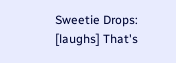Sweetie Drops: [laughs] That's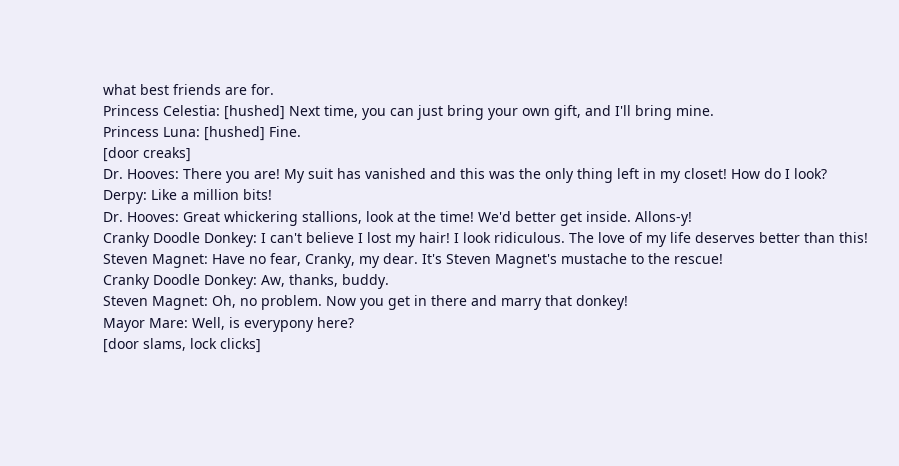what best friends are for.
Princess Celestia: [hushed] Next time, you can just bring your own gift, and I'll bring mine.
Princess Luna: [hushed] Fine.
[door creaks]
Dr. Hooves: There you are! My suit has vanished and this was the only thing left in my closet! How do I look?
Derpy: Like a million bits!
Dr. Hooves: Great whickering stallions, look at the time! We'd better get inside. Allons-y!
Cranky Doodle Donkey: I can't believe I lost my hair! I look ridiculous. The love of my life deserves better than this!
Steven Magnet: Have no fear, Cranky, my dear. It's Steven Magnet's mustache to the rescue!
Cranky Doodle Donkey: Aw, thanks, buddy.
Steven Magnet: Oh, no problem. Now you get in there and marry that donkey!
Mayor Mare: Well, is everypony here?
[door slams, lock clicks]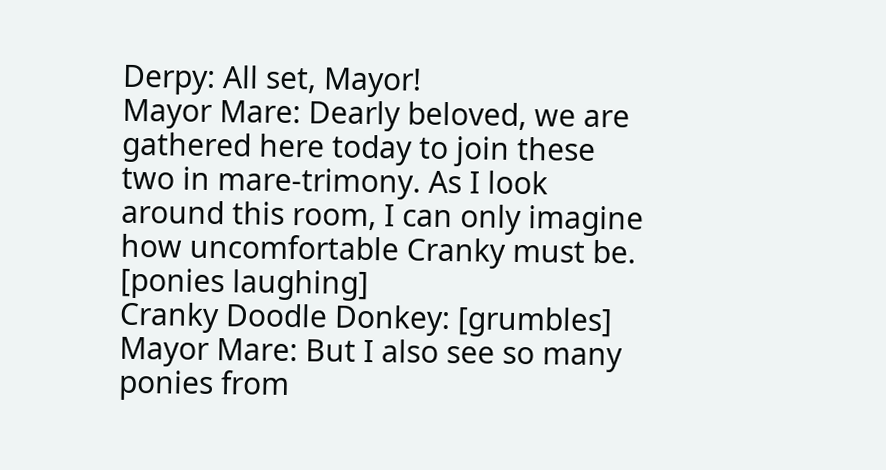Derpy: All set, Mayor!
Mayor Mare: Dearly beloved, we are gathered here today to join these two in mare-trimony. As I look around this room, I can only imagine how uncomfortable Cranky must be.
[ponies laughing]
Cranky Doodle Donkey: [grumbles]
Mayor Mare: But I also see so many ponies from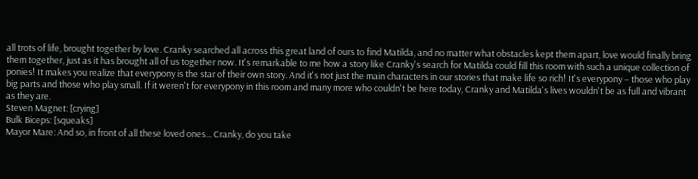all trots of life, brought together by love. Cranky searched all across this great land of ours to find Matilda, and no matter what obstacles kept them apart, love would finally bring them together, just as it has brought all of us together now. It's remarkable to me how a story like Cranky's search for Matilda could fill this room with such a unique collection of ponies! It makes you realize that everypony is the star of their own story. And it's not just the main characters in our stories that make life so rich! It's everypony – those who play big parts and those who play small. If it weren't for everypony in this room and many more who couldn't be here today, Cranky and Matilda's lives wouldn't be as full and vibrant as they are.
Steven Magnet: [crying]
Bulk Biceps: [squeaks]
Mayor Mare: And so, in front of all these loved ones... Cranky, do you take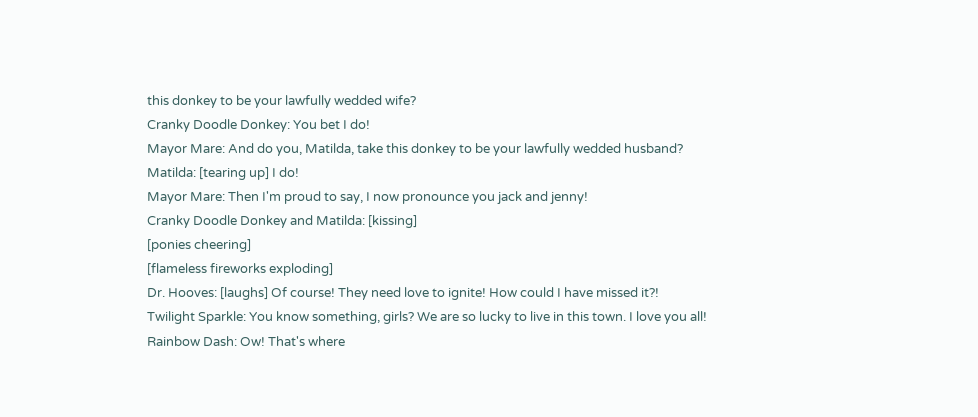this donkey to be your lawfully wedded wife?
Cranky Doodle Donkey: You bet I do!
Mayor Mare: And do you, Matilda, take this donkey to be your lawfully wedded husband?
Matilda: [tearing up] I do!
Mayor Mare: Then I'm proud to say, I now pronounce you jack and jenny!
Cranky Doodle Donkey and Matilda: [kissing]
[ponies cheering]
[flameless fireworks exploding]
Dr. Hooves: [laughs] Of course! They need love to ignite! How could I have missed it?!
Twilight Sparkle: You know something, girls? We are so lucky to live in this town. I love you all!
Rainbow Dash: Ow! That's where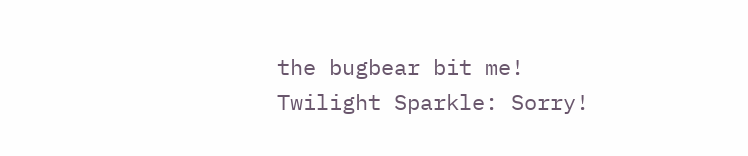the bugbear bit me!
Twilight Sparkle: Sorry!